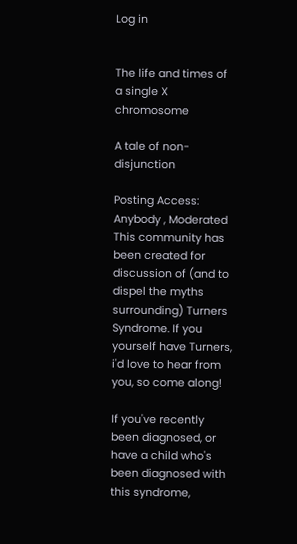Log in


The life and times of a single X chromosome

A tale of non-disjunction

Posting Access:
Anybody , Moderated
This community has been created for discussion of (and to dispel the myths surrounding) Turners Syndrome. If you yourself have Turners, i'd love to hear from you, so come along!

If you've recently been diagnosed, or have a child who's been diagnosed with this syndrome,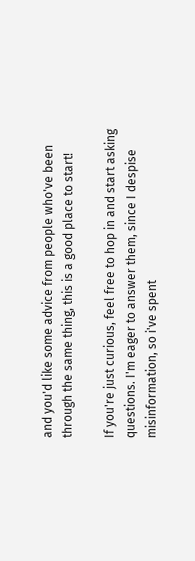and you'd like some advice from people who've been through the same thing, this is a good place to start!

If you're just curious, feel free to hop in and start asking questions. I'm eager to answer them, since I despise misinformation, so i've spent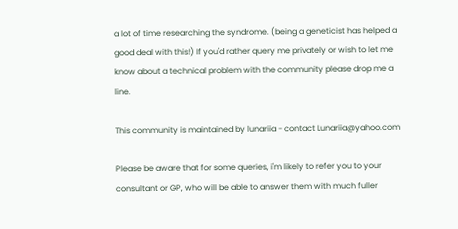a lot of time researching the syndrome. (being a geneticist has helped a good deal with this!) If you'd rather query me privately or wish to let me know about a technical problem with the community please drop me a line.

This community is maintained by lunariia - contact Lunariia@yahoo.com

Please be aware that for some queries, i'm likely to refer you to your consultant or GP, who will be able to answer them with much fuller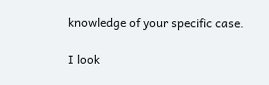knowledge of your specific case.

I look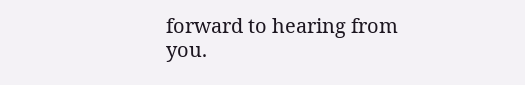forward to hearing from you.